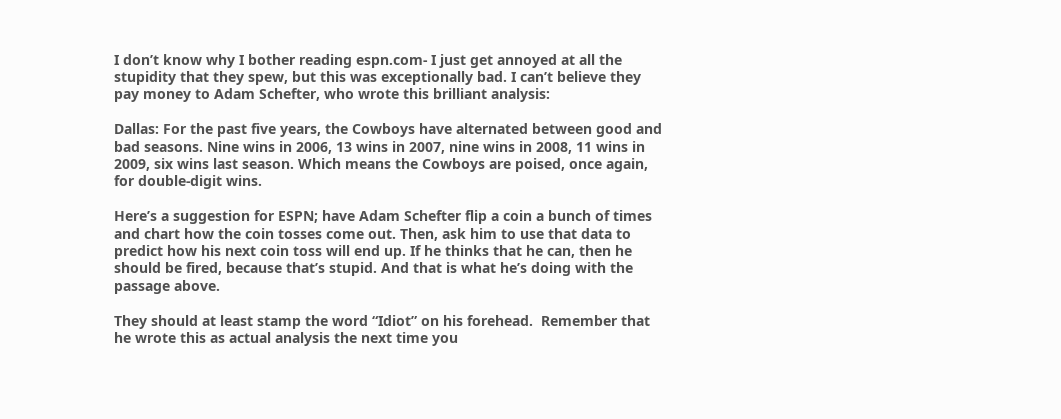I don’t know why I bother reading espn.com- I just get annoyed at all the stupidity that they spew, but this was exceptionally bad. I can’t believe they pay money to Adam Schefter, who wrote this brilliant analysis:

Dallas: For the past five years, the Cowboys have alternated between good and bad seasons. Nine wins in 2006, 13 wins in 2007, nine wins in 2008, 11 wins in 2009, six wins last season. Which means the Cowboys are poised, once again, for double-digit wins.

Here’s a suggestion for ESPN; have Adam Schefter flip a coin a bunch of times and chart how the coin tosses come out. Then, ask him to use that data to predict how his next coin toss will end up. If he thinks that he can, then he should be fired, because that’s stupid. And that is what he’s doing with the passage above.

They should at least stamp the word “Idiot” on his forehead.  Remember that he wrote this as actual analysis the next time you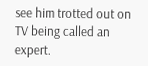see him trotted out on TV being called an expert.